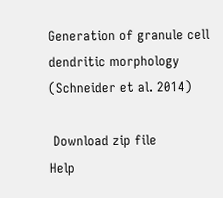Generation of granule cell dendritic morphology (Schneider et al. 2014)

 Download zip file
Help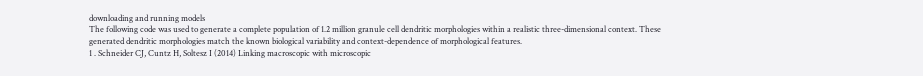downloading and running models
The following code was used to generate a complete population of 1.2 million granule cell dendritic morphologies within a realistic three-dimensional context. These generated dendritic morphologies match the known biological variability and context-dependence of morphological features.
1 . Schneider CJ, Cuntz H, Soltesz I (2014) Linking macroscopic with microscopic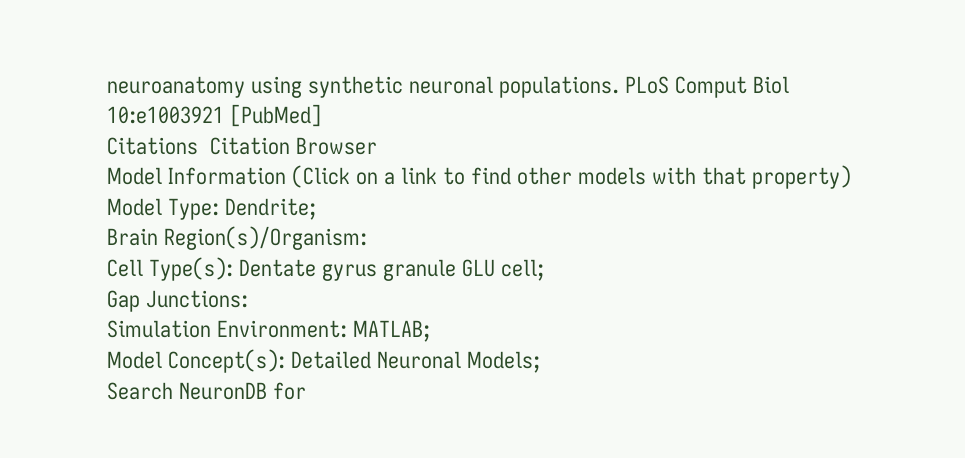neuroanatomy using synthetic neuronal populations. PLoS Comput Biol 10:e1003921 [PubMed]
Citations  Citation Browser
Model Information (Click on a link to find other models with that property)
Model Type: Dendrite;
Brain Region(s)/Organism:
Cell Type(s): Dentate gyrus granule GLU cell;
Gap Junctions:
Simulation Environment: MATLAB;
Model Concept(s): Detailed Neuronal Models;
Search NeuronDB for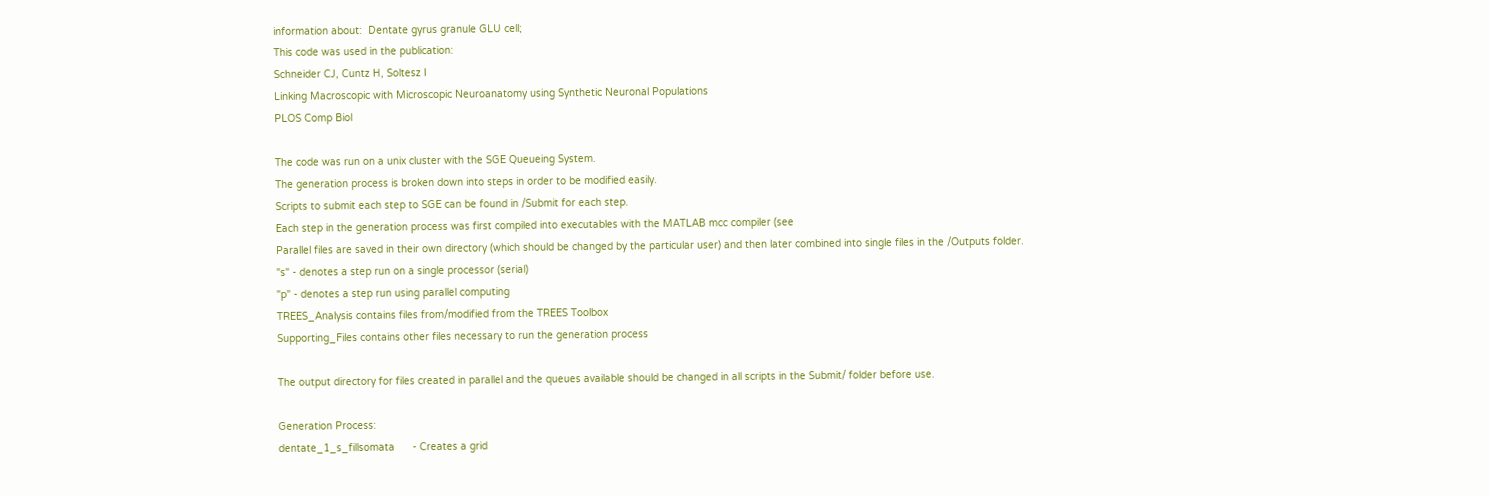information about:  Dentate gyrus granule GLU cell;
This code was used in the publication:
Schneider CJ, Cuntz H, Soltesz I
Linking Macroscopic with Microscopic Neuroanatomy using Synthetic Neuronal Populations
PLOS Comp Biol

The code was run on a unix cluster with the SGE Queueing System.
The generation process is broken down into steps in order to be modified easily.
Scripts to submit each step to SGE can be found in /Submit for each step.
Each step in the generation process was first compiled into executables with the MATLAB mcc compiler (see
Parallel files are saved in their own directory (which should be changed by the particular user) and then later combined into single files in the /Outputs folder.
"s" - denotes a step run on a single processor (serial)
"p" - denotes a step run using parallel computing
TREES_Analysis contains files from/modified from the TREES Toolbox
Supporting_Files contains other files necessary to run the generation process

The output directory for files created in parallel and the queues available should be changed in all scripts in the Submit/ folder before use.

Generation Process:
dentate_1_s_fillsomata      - Creates a grid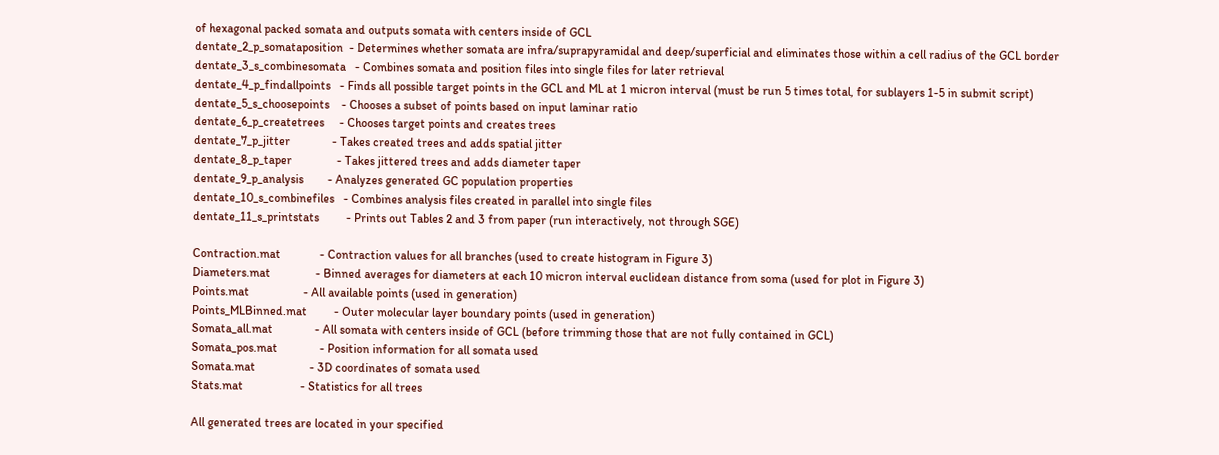of hexagonal packed somata and outputs somata with centers inside of GCL
dentate_2_p_somataposition  - Determines whether somata are infra/suprapyramidal and deep/superficial and eliminates those within a cell radius of the GCL border
dentate_3_s_combinesomata   - Combines somata and position files into single files for later retrieval
dentate_4_p_findallpoints   - Finds all possible target points in the GCL and ML at 1 micron interval (must be run 5 times total, for sublayers 1-5 in submit script)
dentate_5_s_choosepoints    - Chooses a subset of points based on input laminar ratio
dentate_6_p_createtrees     - Chooses target points and creates trees
dentate_7_p_jitter              - Takes created trees and adds spatial jitter
dentate_8_p_taper               - Takes jittered trees and adds diameter taper
dentate_9_p_analysis        - Analyzes generated GC population properties
dentate_10_s_combinefiles   - Combines analysis files created in parallel into single files
dentate_11_s_printstats         - Prints out Tables 2 and 3 from paper (run interactively, not through SGE)

Contraction.mat             - Contraction values for all branches (used to create histogram in Figure 3)
Diameters.mat               - Binned averages for diameters at each 10 micron interval euclidean distance from soma (used for plot in Figure 3)
Points.mat                  - All available points (used in generation)
Points_MLBinned.mat         - Outer molecular layer boundary points (used in generation)
Somata_all.mat              - All somata with centers inside of GCL (before trimming those that are not fully contained in GCL)
Somata_pos.mat              - Position information for all somata used
Somata.mat                  - 3D coordinates of somata used
Stats.mat                   - Statistics for all trees

All generated trees are located in your specified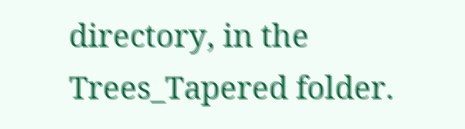directory, in the Trees_Tapered folder.